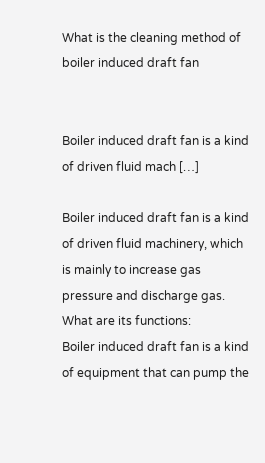What is the cleaning method of boiler induced draft fan


Boiler induced draft fan is a kind of driven fluid mach […]

Boiler induced draft fan is a kind of driven fluid machinery, which is mainly to increase gas pressure and discharge gas. What are its functions:
Boiler induced draft fan is a kind of equipment that can pump the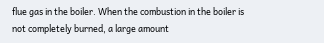flue gas in the boiler. When the combustion in the boiler is not completely burned, a large amount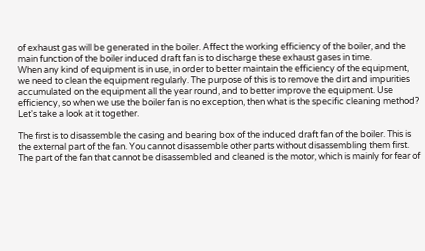of exhaust gas will be generated in the boiler. Affect the working efficiency of the boiler, and the main function of the boiler induced draft fan is to discharge these exhaust gases in time.
When any kind of equipment is in use, in order to better maintain the efficiency of the equipment, we need to clean the equipment regularly. The purpose of this is to remove the dirt and impurities accumulated on the equipment all the year round, and to better improve the equipment. Use efficiency, so when we use the boiler fan is no exception, then what is the specific cleaning method? Let's take a look at it together.

The first is to disassemble the casing and bearing box of the induced draft fan of the boiler. This is the external part of the fan. You cannot disassemble other parts without disassembling them first. The part of the fan that cannot be disassembled and cleaned is the motor, which is mainly for fear of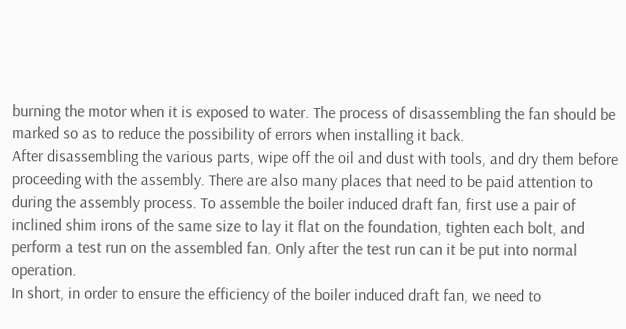burning the motor when it is exposed to water. The process of disassembling the fan should be marked so as to reduce the possibility of errors when installing it back.
After disassembling the various parts, wipe off the oil and dust with tools, and dry them before proceeding with the assembly. There are also many places that need to be paid attention to during the assembly process. To assemble the boiler induced draft fan, first use a pair of inclined shim irons of the same size to lay it flat on the foundation, tighten each bolt, and perform a test run on the assembled fan. Only after the test run can it be put into normal operation.
In short, in order to ensure the efficiency of the boiler induced draft fan, we need to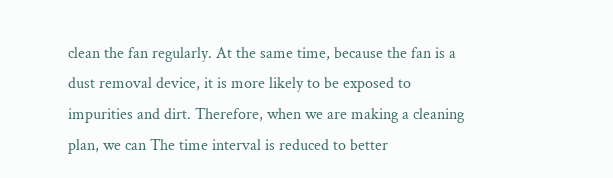clean the fan regularly. At the same time, because the fan is a dust removal device, it is more likely to be exposed to impurities and dirt. Therefore, when we are making a cleaning plan, we can The time interval is reduced to better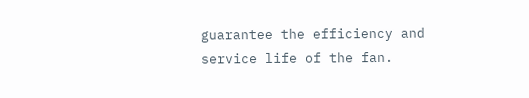guarantee the efficiency and service life of the fan.